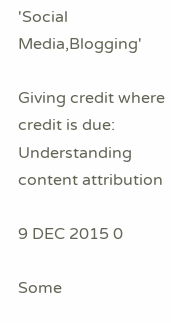'Social Media,Blogging'

Giving credit where credit is due: Understanding content attribution

9 DEC 2015 0

Some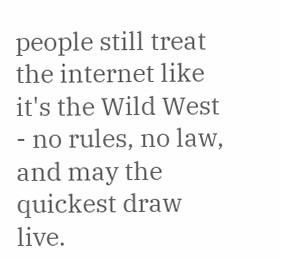people still treat the internet like it's the Wild West - no rules, no law, and may the quickest draw live.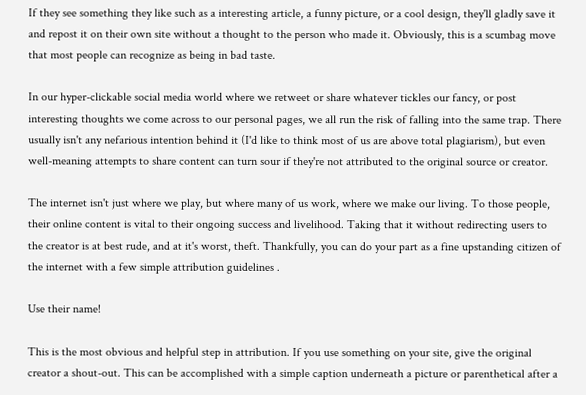If they see something they like such as a interesting article, a funny picture, or a cool design, they'll gladly save it and repost it on their own site without a thought to the person who made it. Obviously, this is a scumbag move that most people can recognize as being in bad taste.

In our hyper-clickable social media world where we retweet or share whatever tickles our fancy, or post interesting thoughts we come across to our personal pages, we all run the risk of falling into the same trap. There usually isn't any nefarious intention behind it (I'd like to think most of us are above total plagiarism), but even well-meaning attempts to share content can turn sour if they're not attributed to the original source or creator.

The internet isn't just where we play, but where many of us work, where we make our living. To those people, their online content is vital to their ongoing success and livelihood. Taking that it without redirecting users to the creator is at best rude, and at it's worst, theft. Thankfully, you can do your part as a fine upstanding citizen of the internet with a few simple attribution guidelines .

Use their name!

This is the most obvious and helpful step in attribution. If you use something on your site, give the original creator a shout-out. This can be accomplished with a simple caption underneath a picture or parenthetical after a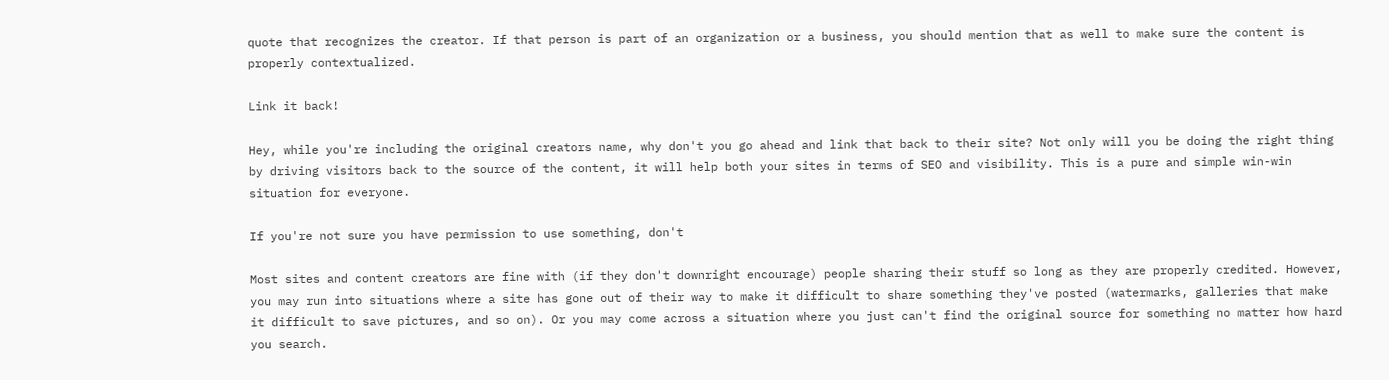quote that recognizes the creator. If that person is part of an organization or a business, you should mention that as well to make sure the content is properly contextualized.

Link it back!

Hey, while you're including the original creators name, why don't you go ahead and link that back to their site? Not only will you be doing the right thing by driving visitors back to the source of the content, it will help both your sites in terms of SEO and visibility. This is a pure and simple win-win situation for everyone.

If you're not sure you have permission to use something, don't

Most sites and content creators are fine with (if they don't downright encourage) people sharing their stuff so long as they are properly credited. However, you may run into situations where a site has gone out of their way to make it difficult to share something they've posted (watermarks, galleries that make it difficult to save pictures, and so on). Or you may come across a situation where you just can't find the original source for something no matter how hard you search.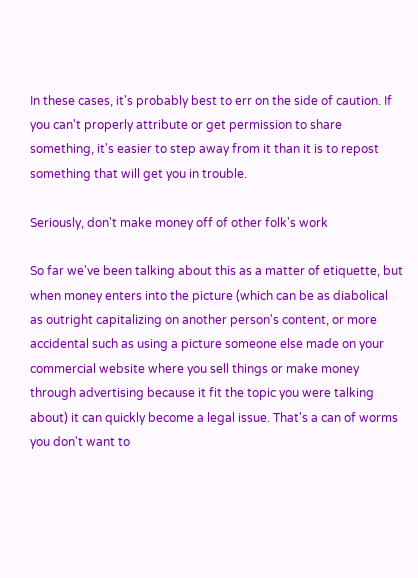In these cases, it's probably best to err on the side of caution. If you can't properly attribute or get permission to share something, it's easier to step away from it than it is to repost something that will get you in trouble.

Seriously, don't make money off of other folk's work

So far we've been talking about this as a matter of etiquette, but when money enters into the picture (which can be as diabolical as outright capitalizing on another person's content, or more accidental such as using a picture someone else made on your commercial website where you sell things or make money through advertising because it fit the topic you were talking about) it can quickly become a legal issue. That's a can of worms you don't want to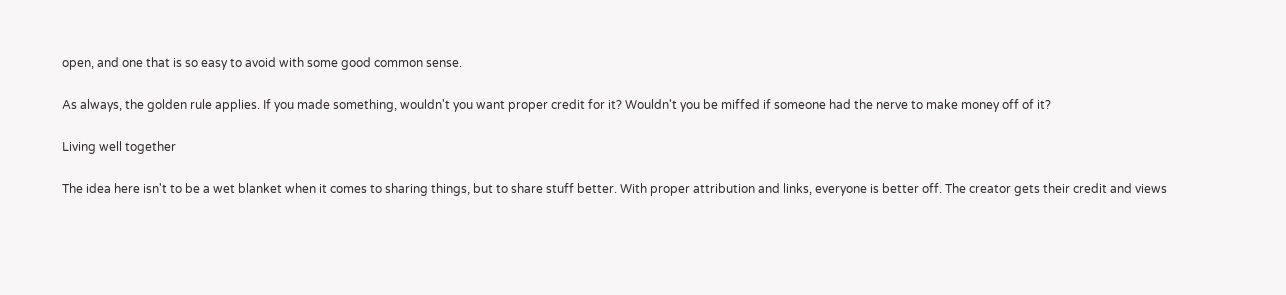open, and one that is so easy to avoid with some good common sense.

As always, the golden rule applies. If you made something, wouldn't you want proper credit for it? Wouldn't you be miffed if someone had the nerve to make money off of it?

Living well together

The idea here isn't to be a wet blanket when it comes to sharing things, but to share stuff better. With proper attribution and links, everyone is better off. The creator gets their credit and views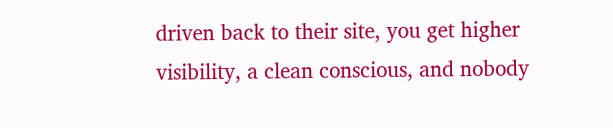driven back to their site, you get higher visibility, a clean conscious, and nobody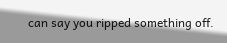can say you ripped something off.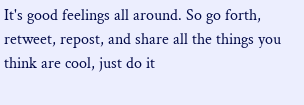It's good feelings all around. So go forth, retweet, repost, and share all the things you think are cool, just do it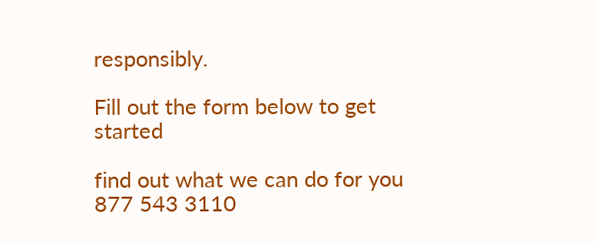responsibly.

Fill out the form below to get started

find out what we can do for you 877 543 3110